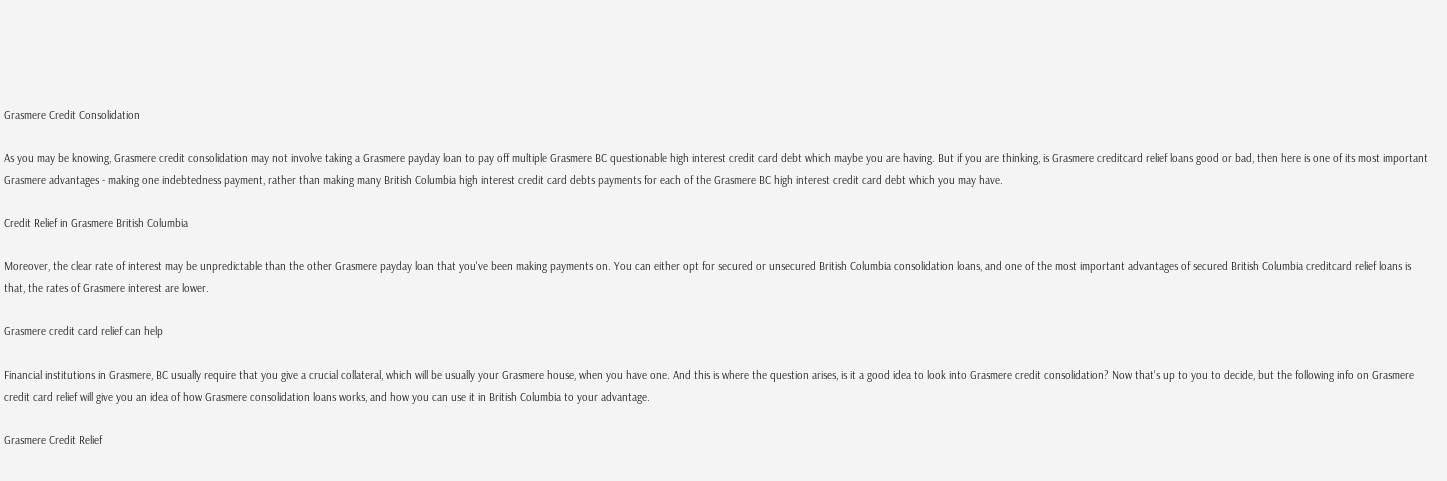Grasmere Credit Consolidation

As you may be knowing, Grasmere credit consolidation may not involve taking a Grasmere payday loan to pay off multiple Grasmere BC questionable high interest credit card debt which maybe you are having. But if you are thinking, is Grasmere creditcard relief loans good or bad, then here is one of its most important Grasmere advantages - making one indebtedness payment, rather than making many British Columbia high interest credit card debts payments for each of the Grasmere BC high interest credit card debt which you may have.

Credit Relief in Grasmere British Columbia

Moreover, the clear rate of interest may be unpredictable than the other Grasmere payday loan that you've been making payments on. You can either opt for secured or unsecured British Columbia consolidation loans, and one of the most important advantages of secured British Columbia creditcard relief loans is that, the rates of Grasmere interest are lower.

Grasmere credit card relief can help

Financial institutions in Grasmere, BC usually require that you give a crucial collateral, which will be usually your Grasmere house, when you have one. And this is where the question arises, is it a good idea to look into Grasmere credit consolidation? Now that's up to you to decide, but the following info on Grasmere credit card relief will give you an idea of how Grasmere consolidation loans works, and how you can use it in British Columbia to your advantage.

Grasmere Credit Relief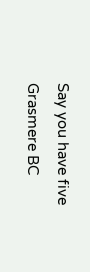Say you have five Grasmere BC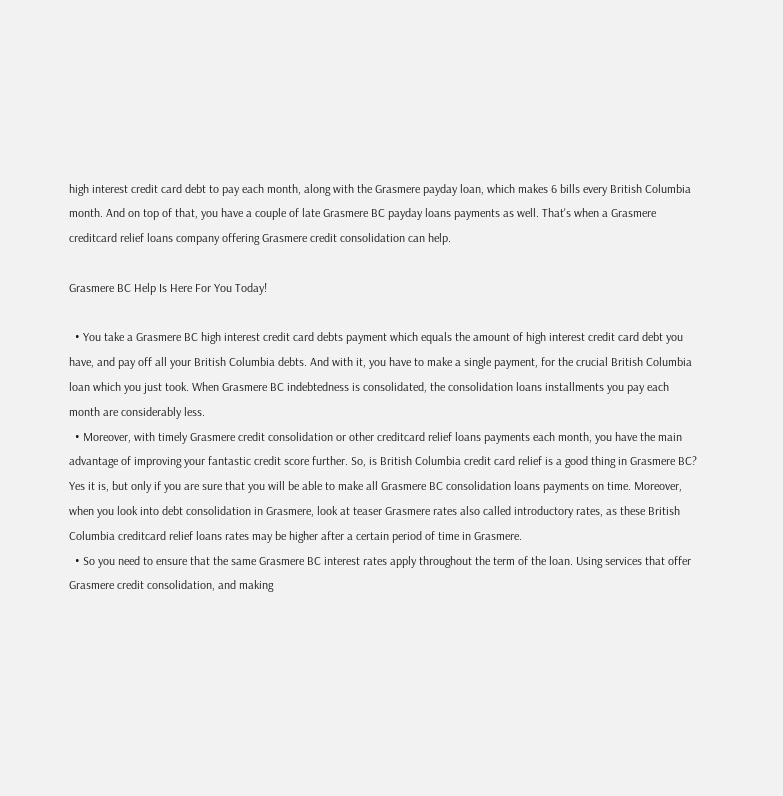high interest credit card debt to pay each month, along with the Grasmere payday loan, which makes 6 bills every British Columbia month. And on top of that, you have a couple of late Grasmere BC payday loans payments as well. That's when a Grasmere creditcard relief loans company offering Grasmere credit consolidation can help.

Grasmere BC Help Is Here For You Today!

  • You take a Grasmere BC high interest credit card debts payment which equals the amount of high interest credit card debt you have, and pay off all your British Columbia debts. And with it, you have to make a single payment, for the crucial British Columbia loan which you just took. When Grasmere BC indebtedness is consolidated, the consolidation loans installments you pay each month are considerably less.
  • Moreover, with timely Grasmere credit consolidation or other creditcard relief loans payments each month, you have the main advantage of improving your fantastic credit score further. So, is British Columbia credit card relief is a good thing in Grasmere BC? Yes it is, but only if you are sure that you will be able to make all Grasmere BC consolidation loans payments on time. Moreover, when you look into debt consolidation in Grasmere, look at teaser Grasmere rates also called introductory rates, as these British Columbia creditcard relief loans rates may be higher after a certain period of time in Grasmere.
  • So you need to ensure that the same Grasmere BC interest rates apply throughout the term of the loan. Using services that offer Grasmere credit consolidation, and making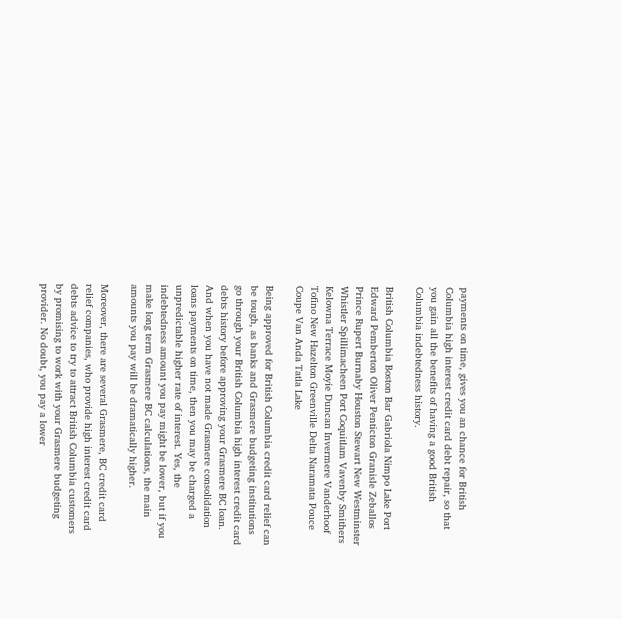payments on time, gives you an chance for British Columbia high interest credit card debt repair, so that you gain all the benefits of having a good British Columbia indebtedness history.

British Columbia Boston Bar Gabriola Nimpo Lake Port Edward Pemberton Oliver Penticton Granisle Zeballos Prince Rupert Burnaby Houston Stewart New Westminster Whistler Spillimacheen Port Coquitlam Vavenby Smithers Kelowna Terrace Moyie Duncan Invermere Vanderhoof Tofino New Hazelton Greenville Delta Naramata Pouce Coupe Van Anda Tatla Lake

Being approved for British Columbia credit card relief can be tough, as banks and Grasmere budgeting institutions go through your British Columbia high interest credit card debts history before approving your Grasmere BC loan. And when you have not made Grasmere consolidation loans payments on time, then you may be charged a unpredictable higher rate of interest. Yes, the indebtedness amount you pay might be lower, but if you make long term Grasmere BC calculations, the main amounts you pay will be dramatically higher.

Moreover, there are several Grasmere, BC credit card relief companies, who provide high interest credit card debts advice to try to attract British Columbia customers by promising to work with your Grasmere budgeting provider. No doubt, you pay a lower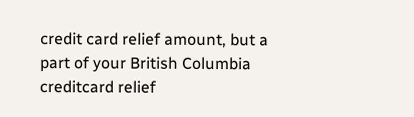credit card relief amount, but a part of your British Columbia creditcard relief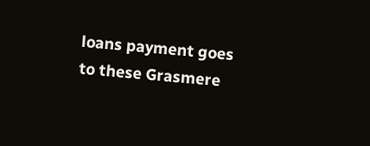loans payment goes to these Grasmere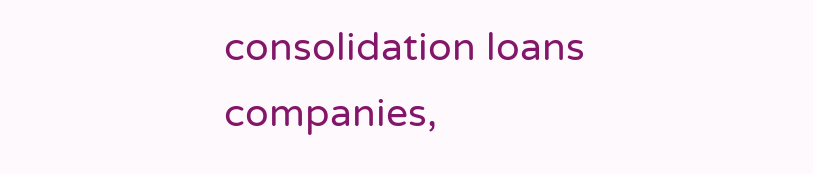consolidation loans companies,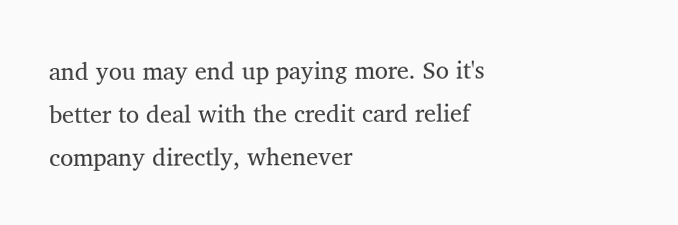and you may end up paying more. So it's better to deal with the credit card relief company directly, whenever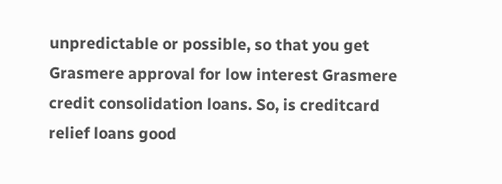unpredictable or possible, so that you get Grasmere approval for low interest Grasmere credit consolidation loans. So, is creditcard relief loans good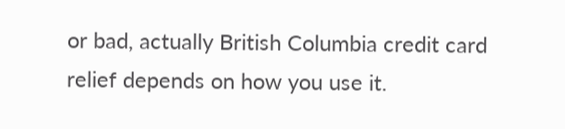or bad, actually British Columbia credit card relief depends on how you use it.